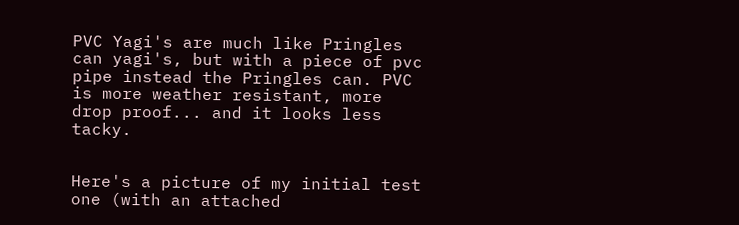PVC Yagi's are much like Pringles can yagi's, but with a piece of pvc pipe instead the Pringles can. PVC is more weather resistant, more drop proof... and it looks less tacky.


Here's a picture of my initial test one (with an attached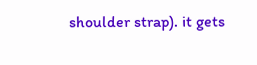shoulder strap). it gets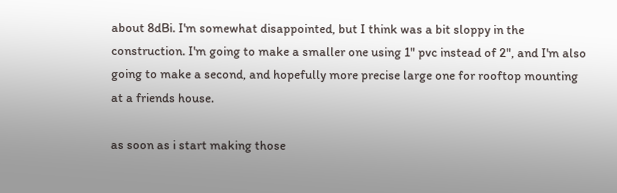about 8dBi. I'm somewhat disappointed, but I think was a bit sloppy in the construction. I'm going to make a smaller one using 1" pvc instead of 2", and I'm also going to make a second, and hopefully more precise large one for rooftop mounting at a friends house.

as soon as i start making those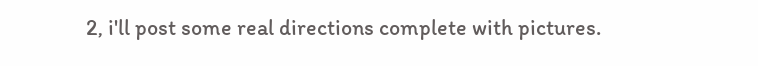2, i'll post some real directions complete with pictures.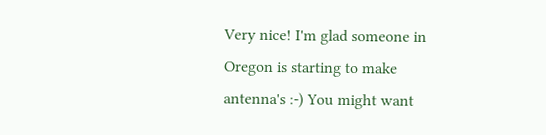Very nice! I'm glad someone in Oregon is starting to make antenna's :-) You might want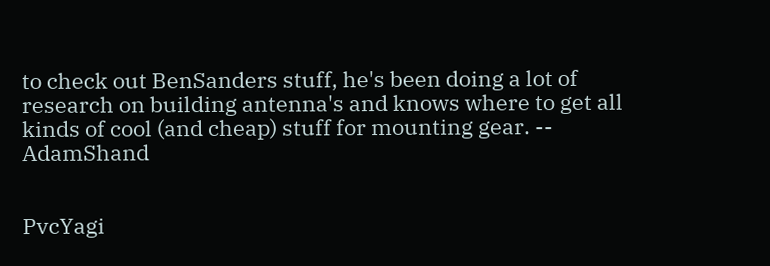to check out BenSanders stuff, he's been doing a lot of research on building antenna's and knows where to get all kinds of cool (and cheap) stuff for mounting gear. -- AdamShand


PvcYagi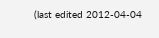(last edited 2012-04-04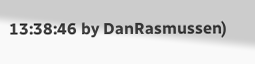13:38:46 by DanRasmussen)